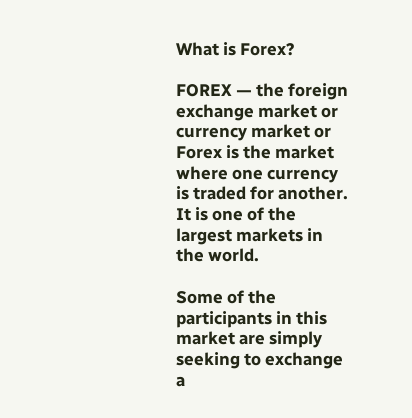What is Forex?

FOREX — the foreign exchange market or currency market or Forex is the market where one currency is traded for another. It is one of the largest markets in the world.

Some of the participants in this market are simply seeking to exchange a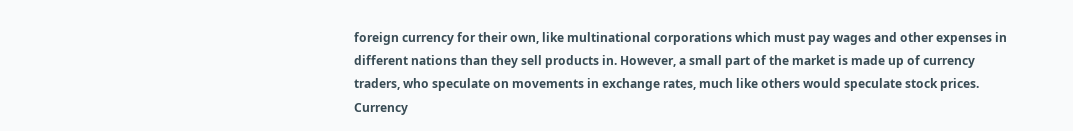foreign currency for their own, like multinational corporations which must pay wages and other expenses in different nations than they sell products in. However, a small part of the market is made up of currency traders, who speculate on movements in exchange rates, much like others would speculate stock prices. Currency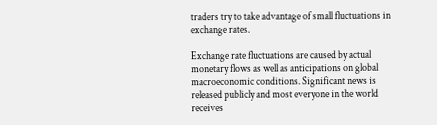traders try to take advantage of small fluctuations in exchange rates.

Exchange rate fluctuations are caused by actual monetary flows as well as anticipations on global macroeconomic conditions. Significant news is released publicly and most everyone in the world receives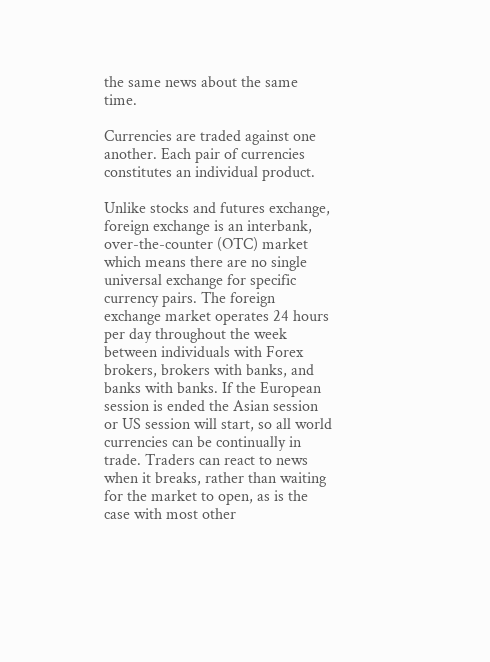the same news about the same time.

Currencies are traded against one another. Each pair of currencies constitutes an individual product.

Unlike stocks and futures exchange, foreign exchange is an interbank, over-the-counter (OTC) market which means there are no single universal exchange for specific currency pairs. The foreign exchange market operates 24 hours per day throughout the week between individuals with Forex brokers, brokers with banks, and banks with banks. If the European session is ended the Asian session or US session will start, so all world currencies can be continually in trade. Traders can react to news when it breaks, rather than waiting for the market to open, as is the case with most other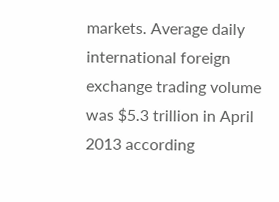markets. Average daily international foreign exchange trading volume was $5.3 trillion in April 2013 according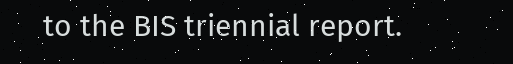to the BIS triennial report.